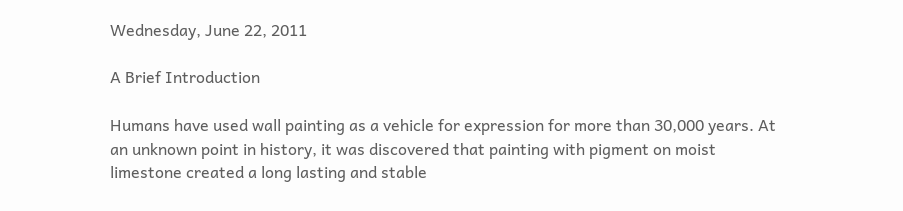Wednesday, June 22, 2011

A Brief Introduction

Humans have used wall painting as a vehicle for expression for more than 30,000 years. At an unknown point in history, it was discovered that painting with pigment on moist limestone created a long lasting and stable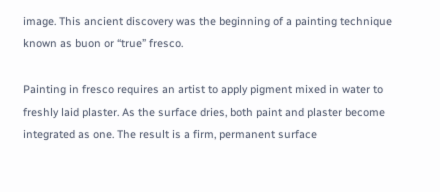image. This ancient discovery was the beginning of a painting technique known as buon or “true” fresco.

Painting in fresco requires an artist to apply pigment mixed in water to freshly laid plaster. As the surface dries, both paint and plaster become integrated as one. The result is a firm, permanent surface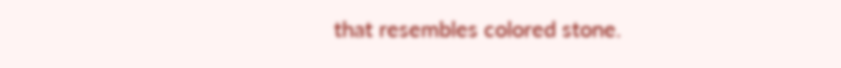that resembles colored stone.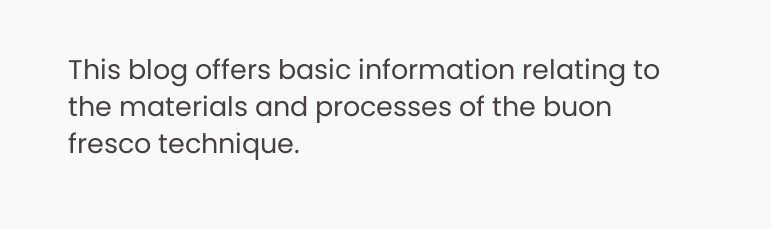This blog offers basic information relating to the materials and processes of the buon fresco technique.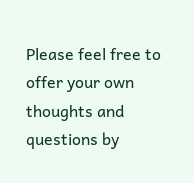Please feel free to offer your own thoughts and questions by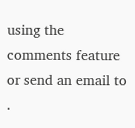using the comments feature or send an email to .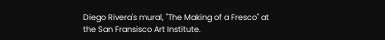Diego Rivera's mural, "The Making of a Fresco" at the San Fransisco Art Institute.